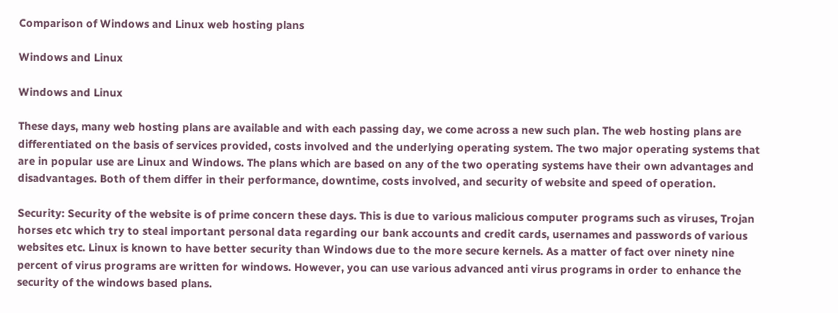Comparison of Windows and Linux web hosting plans

Windows and Linux

Windows and Linux

These days, many web hosting plans are available and with each passing day, we come across a new such plan. The web hosting plans are differentiated on the basis of services provided, costs involved and the underlying operating system. The two major operating systems that are in popular use are Linux and Windows. The plans which are based on any of the two operating systems have their own advantages and disadvantages. Both of them differ in their performance, downtime, costs involved, and security of website and speed of operation.

Security: Security of the website is of prime concern these days. This is due to various malicious computer programs such as viruses, Trojan horses etc which try to steal important personal data regarding our bank accounts and credit cards, usernames and passwords of various websites etc. Linux is known to have better security than Windows due to the more secure kernels. As a matter of fact over ninety nine percent of virus programs are written for windows. However, you can use various advanced anti virus programs in order to enhance the security of the windows based plans.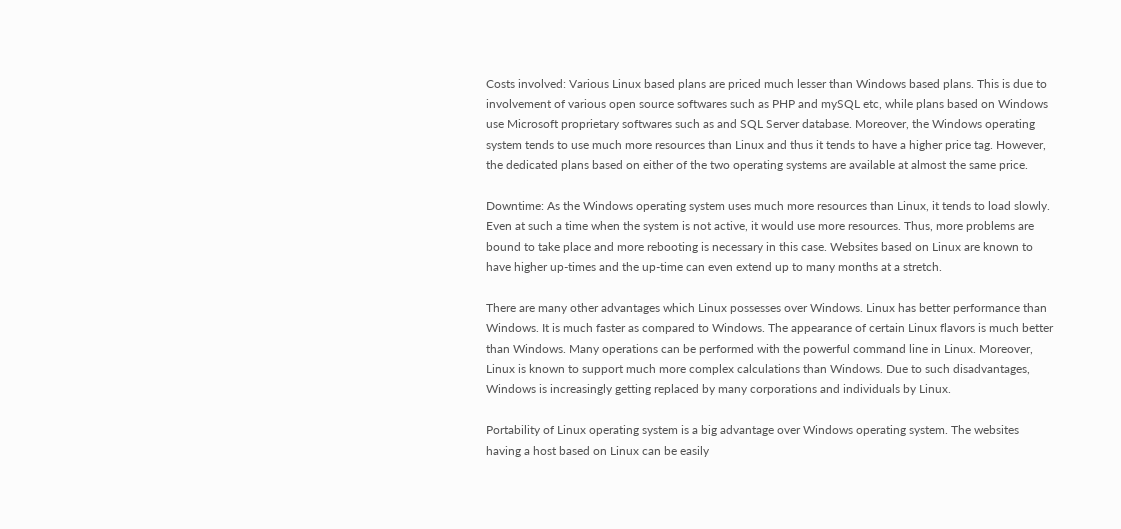Costs involved: Various Linux based plans are priced much lesser than Windows based plans. This is due to involvement of various open source softwares such as PHP and mySQL etc, while plans based on Windows use Microsoft proprietary softwares such as and SQL Server database. Moreover, the Windows operating system tends to use much more resources than Linux and thus it tends to have a higher price tag. However, the dedicated plans based on either of the two operating systems are available at almost the same price.

Downtime: As the Windows operating system uses much more resources than Linux, it tends to load slowly. Even at such a time when the system is not active, it would use more resources. Thus, more problems are bound to take place and more rebooting is necessary in this case. Websites based on Linux are known to have higher up-times and the up-time can even extend up to many months at a stretch.

There are many other advantages which Linux possesses over Windows. Linux has better performance than Windows. It is much faster as compared to Windows. The appearance of certain Linux flavors is much better than Windows. Many operations can be performed with the powerful command line in Linux. Moreover, Linux is known to support much more complex calculations than Windows. Due to such disadvantages, Windows is increasingly getting replaced by many corporations and individuals by Linux.

Portability of Linux operating system is a big advantage over Windows operating system. The websites having a host based on Linux can be easily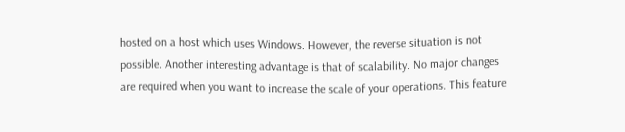hosted on a host which uses Windows. However, the reverse situation is not possible. Another interesting advantage is that of scalability. No major changes are required when you want to increase the scale of your operations. This feature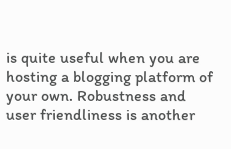is quite useful when you are hosting a blogging platform of your own. Robustness and user friendliness is another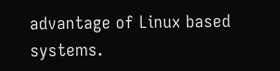advantage of Linux based systems.